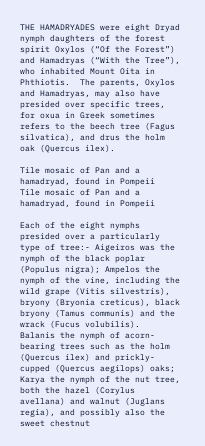THE HAMADRYADES were eight Dryad nymph daughters of the forest spirit Oxylos (“Of the Forest”) and Hamadryas (“With the Tree”), who inhabited Mount Oita in Phthiotis.  The parents, Oxylos and Hamadryas, may also have presided over specific trees, for oxua in Greek sometimes refers to the beech tree (Fagus silvatica), and drus the holm oak (Quercus ilex).

Tile mosaic of Pan and a hamadryad, found in Pompeii
Tile mosaic of Pan and a hamadryad, found in Pompeii

Each of the eight nymphs presided over a particularly type of tree:- Aigeiros was the nymph of the black poplar (Populus nigra); Ampelos the nymph of the vine, including the wild grape (Vitis silvestris), bryony (Bryonia creticus), black bryony (Tamus communis) and the wrack (Fucus volubilis).  Balanis the nymph of acorn-bearing trees such as the holm (Quercus ilex) and prickly-cupped (Quercus aegilops) oaks; Karya the nymph of the nut tree, both the hazel (Corylus avellana) and walnut (Juglans regia), and possibly also the sweet chestnut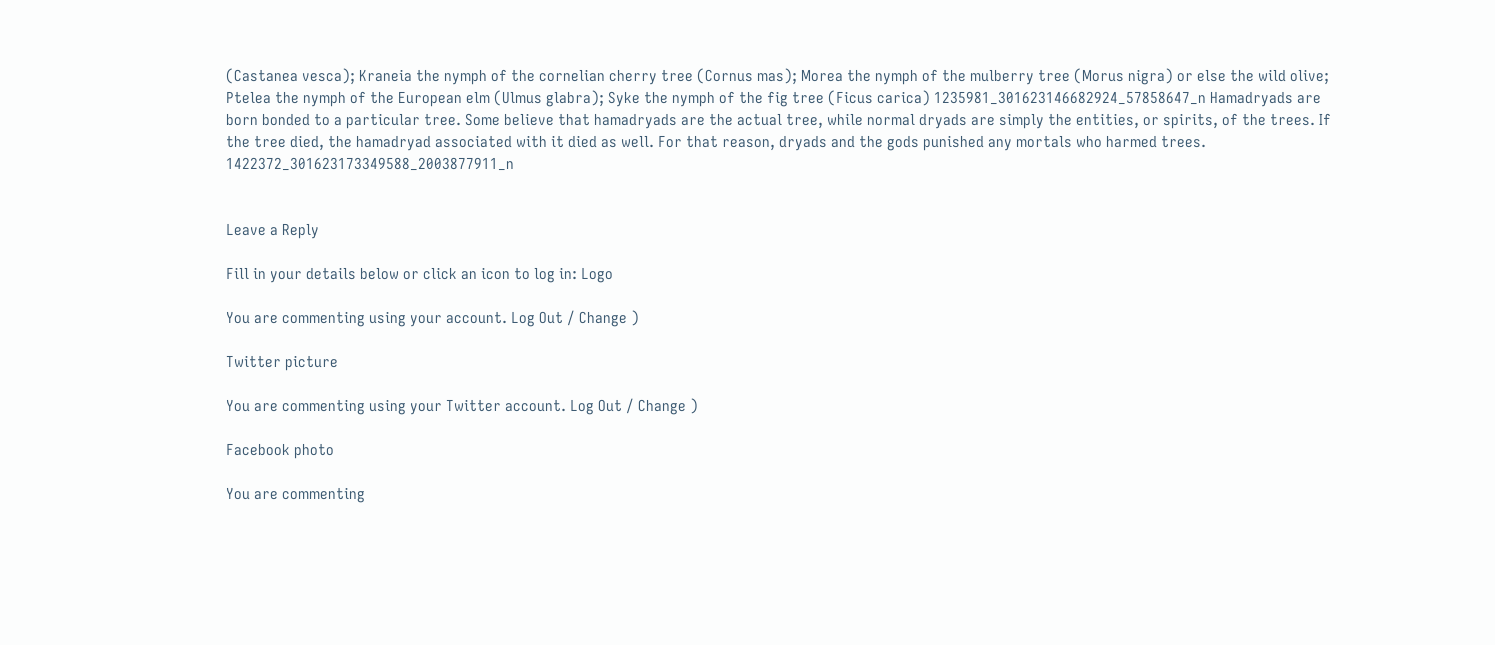(Castanea vesca); Kraneia the nymph of the cornelian cherry tree (Cornus mas); Morea the nymph of the mulberry tree (Morus nigra) or else the wild olive; Ptelea the nymph of the European elm (Ulmus glabra); Syke the nymph of the fig tree (Ficus carica) 1235981_301623146682924_57858647_n Hamadryads are born bonded to a particular tree. Some believe that hamadryads are the actual tree, while normal dryads are simply the entities, or spirits, of the trees. If the tree died, the hamadryad associated with it died as well. For that reason, dryads and the gods punished any mortals who harmed trees. 1422372_301623173349588_2003877911_n


Leave a Reply

Fill in your details below or click an icon to log in: Logo

You are commenting using your account. Log Out / Change )

Twitter picture

You are commenting using your Twitter account. Log Out / Change )

Facebook photo

You are commenting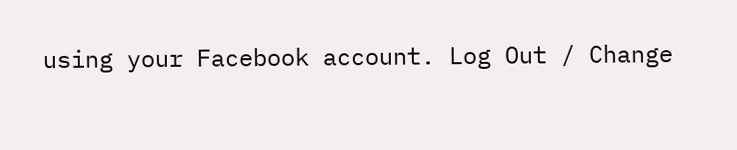using your Facebook account. Log Out / Change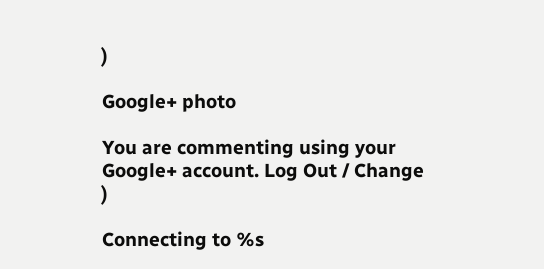)

Google+ photo

You are commenting using your Google+ account. Log Out / Change )

Connecting to %s